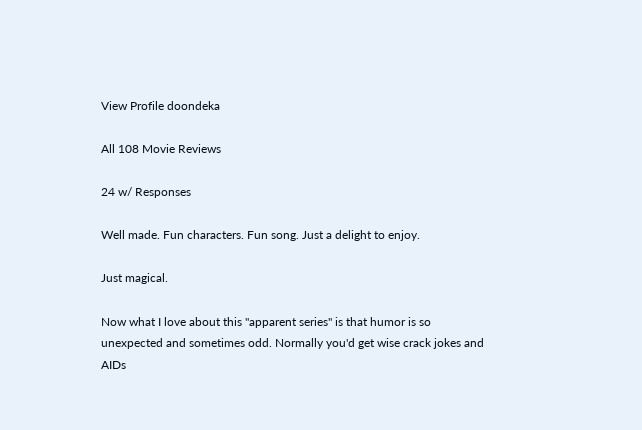View Profile doondeka

All 108 Movie Reviews

24 w/ Responses

Well made. Fun characters. Fun song. Just a delight to enjoy.

Just magical.

Now what I love about this "apparent series" is that humor is so unexpected and sometimes odd. Normally you'd get wise crack jokes and AIDs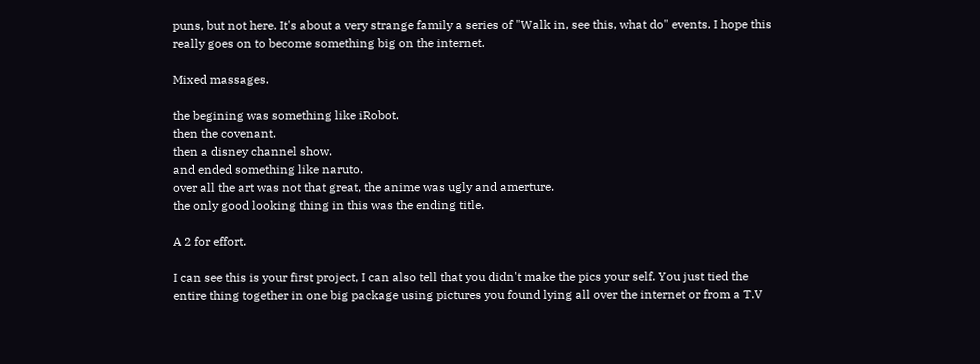puns, but not here. It's about a very strange family a series of "Walk in, see this, what do" events. I hope this really goes on to become something big on the internet.

Mixed massages.

the begining was something like iRobot.
then the covenant.
then a disney channel show.
and ended something like naruto.
over all the art was not that great, the anime was ugly and amerture.
the only good looking thing in this was the ending title.

A 2 for effort.

I can see this is your first project, I can also tell that you didn't make the pics your self. You just tied the entire thing together in one big package using pictures you found lying all over the internet or from a T.V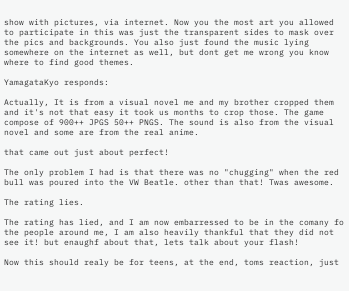show with pictures, via internet. Now you the most art you allowed to participate in this was just the transparent sides to mask over the pics and backgrounds. You also just found the music lying somewhere on the internet as well, but dont get me wrong you know where to find good themes.

YamagataKyo responds:

Actually, It is from a visual novel me and my brother cropped them and it's not that easy it took us months to crop those. The game compose of 900++ JPGS 50++ PNGS. The sound is also from the visual novel and some are from the real anime.

that came out just about perfect!

The only problem I had is that there was no "chugging" when the red bull was poured into the VW Beatle. other than that! Twas awesome.

The rating lies.

The rating has lied, and I am now embarressed to be in the comany fo the people around me, I am also heavily thankful that they did not see it! but enaughf about that, lets talk about your flash!

Now this should realy be for teens, at the end, toms reaction, just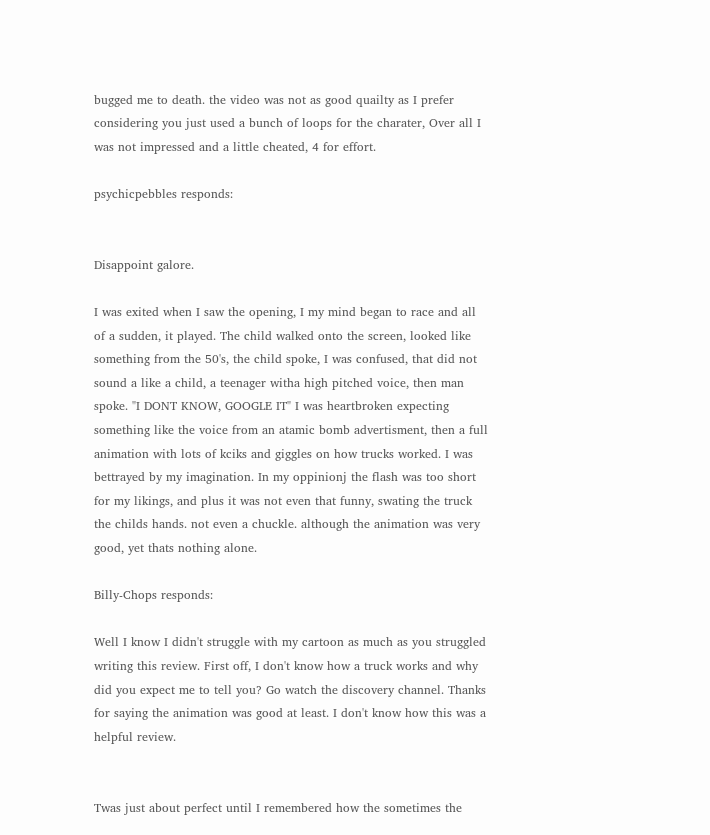bugged me to death. the video was not as good quailty as I prefer considering you just used a bunch of loops for the charater, Over all I was not impressed and a little cheated, 4 for effort.

psychicpebbles responds:


Disappoint galore.

I was exited when I saw the opening, I my mind began to race and all of a sudden, it played. The child walked onto the screen, looked like something from the 50's, the child spoke, I was confused, that did not sound a like a child, a teenager witha high pitched voice, then man spoke. "I DONT KNOW, GOOGLE IT" I was heartbroken expecting something like the voice from an atamic bomb advertisment, then a full animation with lots of kciks and giggles on how trucks worked. I was bettrayed by my imagination. In my oppinionj the flash was too short for my likings, and plus it was not even that funny, swating the truck the childs hands. not even a chuckle. although the animation was very good, yet thats nothing alone.

Billy-Chops responds:

Well I know I didn't struggle with my cartoon as much as you struggled writing this review. First off, I don't know how a truck works and why did you expect me to tell you? Go watch the discovery channel. Thanks for saying the animation was good at least. I don't know how this was a helpful review.


Twas just about perfect until I remembered how the sometimes the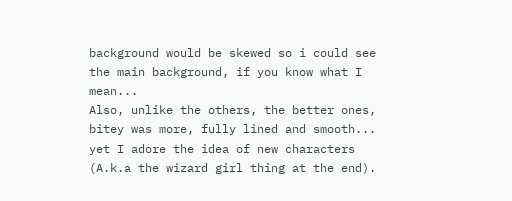background would be skewed so i could see the main background, if you know what I mean...
Also, unlike the others, the better ones, bitey was more, fully lined and smooth... yet I adore the idea of new characters (A.k.a the wizard girl thing at the end).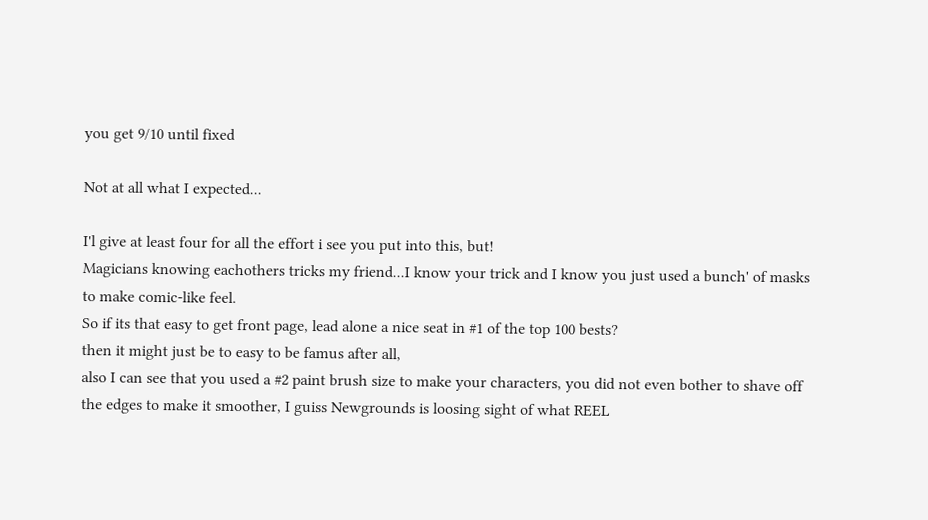you get 9/10 until fixed

Not at all what I expected...

I'l give at least four for all the effort i see you put into this, but!
Magicians knowing eachothers tricks my friend...I know your trick and I know you just used a bunch' of masks to make comic-like feel.
So if its that easy to get front page, lead alone a nice seat in #1 of the top 100 bests?
then it might just be to easy to be famus after all,
also I can see that you used a #2 paint brush size to make your characters, you did not even bother to shave off the edges to make it smoother, I guiss Newgrounds is loosing sight of what REEL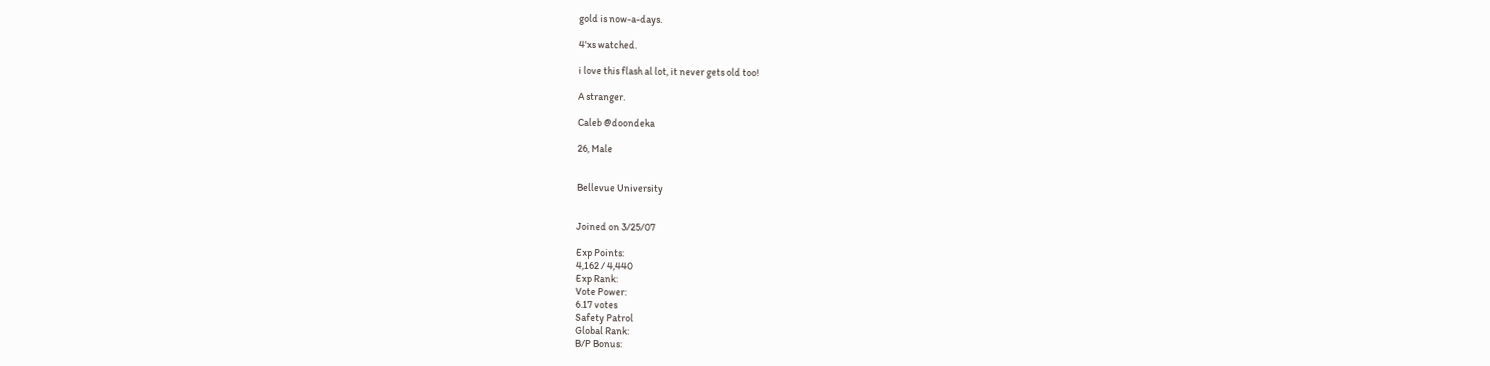gold is now-a-days.

4'xs watched.

i love this flash al lot, it never gets old too!

A stranger.

Caleb @doondeka

26, Male


Bellevue University


Joined on 3/25/07

Exp Points:
4,162 / 4,440
Exp Rank:
Vote Power:
6.17 votes
Safety Patrol
Global Rank:
B/P Bonus: